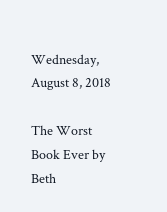Wednesday, August 8, 2018

The Worst Book Ever by Beth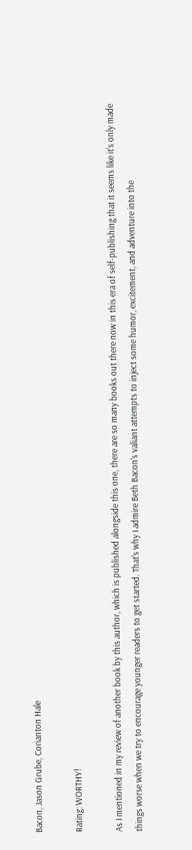Bacon, Jason Grube, Corianton Hale

Rating: WORTHY!

As I mentioned in my review of another book by this author, which is published alongside this one, there are so many books out there now in this era of self-publishing that it seems like it's only made things worse when we try to encourage younger readers to get started. That's why I admire Beth Bacon's valiant attempts to inject some humor, excitement, and adventure into the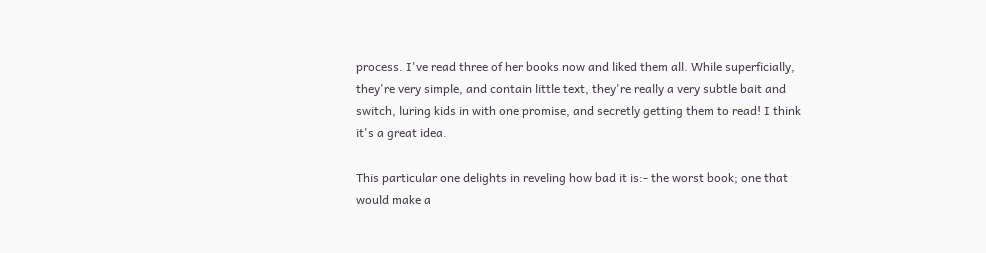process. I've read three of her books now and liked them all. While superficially, they're very simple, and contain little text, they're really a very subtle bait and switch, luring kids in with one promise, and secretly getting them to read! I think it's a great idea.

This particular one delights in reveling how bad it is:- the worst book; one that would make a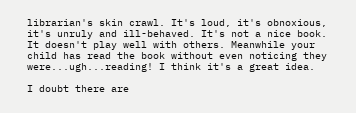librarian's skin crawl. It's loud, it's obnoxious, it's unruly and ill-behaved. It's not a nice book. It doesn't play well with others. Meanwhile your child has read the book without even noticing they were...ugh...reading! I think it's a great idea.

I doubt there are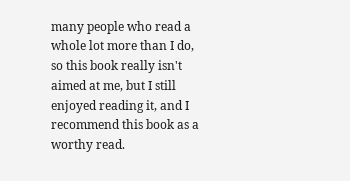many people who read a whole lot more than I do, so this book really isn't aimed at me, but I still enjoyed reading it, and I recommend this book as a worthy read.